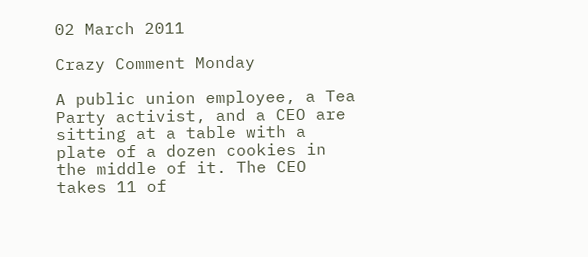02 March 2011

Crazy Comment Monday

A public union employee, a Tea Party activist, and a CEO are sitting at a table with a plate of a dozen cookies in the middle of it. The CEO takes 11 of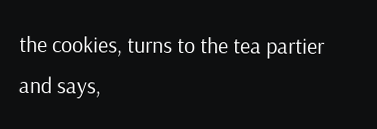the cookies, turns to the tea partier and says,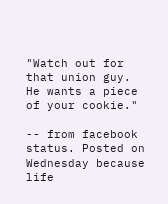"Watch out for that union guy. He wants a piece of your cookie."

-- from facebook status. Posted on Wednesday because life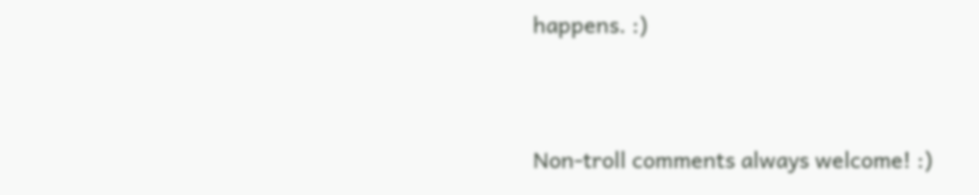happens. :)


Non-troll comments always welcome! :)